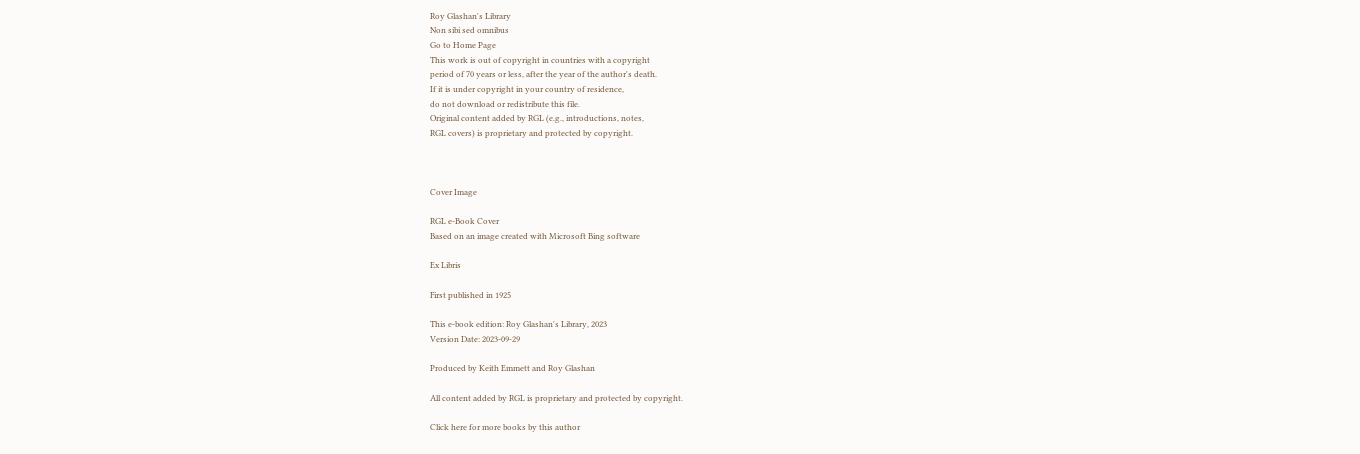Roy Glashan's Library
Non sibi sed omnibus
Go to Home Page
This work is out of copyright in countries with a copyright
period of 70 years or less, after the year of the author's death.
If it is under copyright in your country of residence,
do not download or redistribute this file.
Original content added by RGL (e.g., introductions, notes,
RGL covers) is proprietary and protected by copyright.



Cover Image

RGL e-Book Cover
Based on an image created with Microsoft Bing software

Ex Libris

First published in 1925

This e-book edition: Roy Glashan's Library, 2023
Version Date: 2023-09-29

Produced by Keith Emmett and Roy Glashan

All content added by RGL is proprietary and protected by copyright.

Click here for more books by this author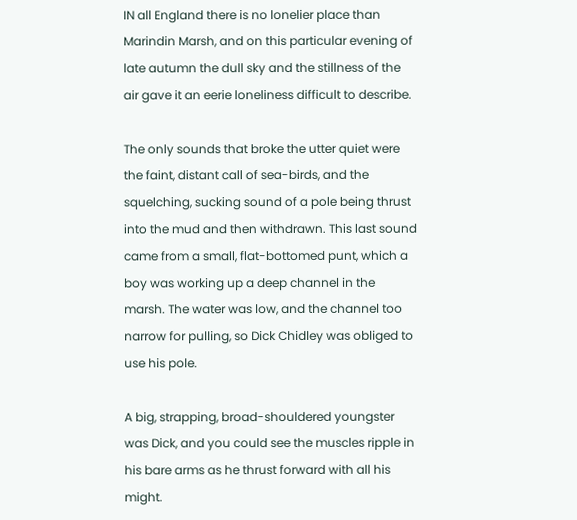IN all England there is no lonelier place than Marindin Marsh, and on this particular evening of late autumn the dull sky and the stillness of the air gave it an eerie loneliness difficult to describe.

The only sounds that broke the utter quiet were the faint, distant call of sea-birds, and the squelching, sucking sound of a pole being thrust into the mud and then withdrawn. This last sound came from a small, flat-bottomed punt, which a boy was working up a deep channel in the marsh. The water was low, and the channel too narrow for pulling, so Dick Chidley was obliged to use his pole.

A big, strapping, broad-shouldered youngster was Dick, and you could see the muscles ripple in his bare arms as he thrust forward with all his might.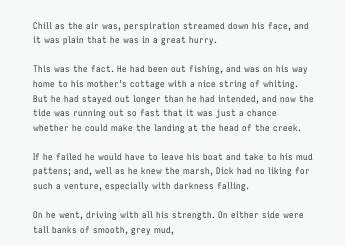Chill as the air was, perspiration streamed down his face, and it was plain that he was in a great hurry.

This was the fact. He had been out fishing, and was on his way home to his mother's cottage with a nice string of whiting. But he had stayed out longer than he had intended, and now the tide was running out so fast that it was just a chance whether he could make the landing at the head of the creek.

If he failed he would have to leave his boat and take to his mud pattens; and, well as he knew the marsh, Dick had no liking for such a venture, especially with darkness falling.

On he went, driving with all his strength. On either side were tall banks of smooth, grey mud,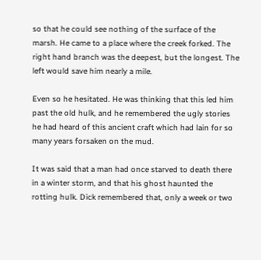so that he could see nothing of the surface of the marsh. He came to a place where the creek forked. The right hand branch was the deepest, but the longest. The left would save him nearly a mile.

Even so he hesitated. He was thinking that this led him past the old hulk, and he remembered the ugly stories he had heard of this ancient craft which had lain for so many years forsaken on the mud.

It was said that a man had once starved to death there in a winter storm, and that his ghost haunted the rotting hulk. Dick remembered that, only a week or two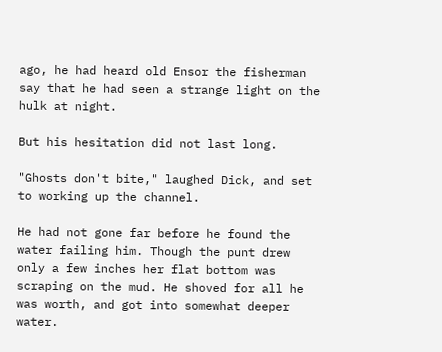ago, he had heard old Ensor the fisherman say that he had seen a strange light on the hulk at night.

But his hesitation did not last long.

"Ghosts don't bite," laughed Dick, and set to working up the channel.

He had not gone far before he found the water failing him. Though the punt drew only a few inches her flat bottom was scraping on the mud. He shoved for all he was worth, and got into somewhat deeper water.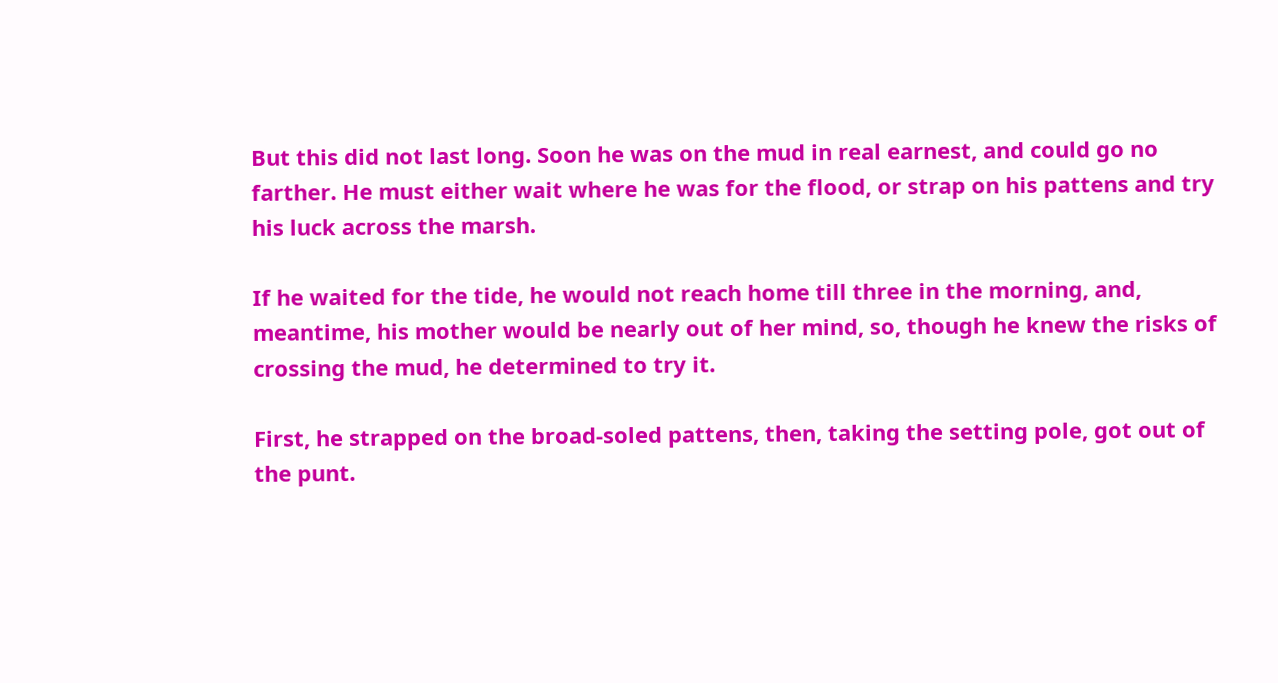But this did not last long. Soon he was on the mud in real earnest, and could go no farther. He must either wait where he was for the flood, or strap on his pattens and try his luck across the marsh.

If he waited for the tide, he would not reach home till three in the morning, and, meantime, his mother would be nearly out of her mind, so, though he knew the risks of crossing the mud, he determined to try it.

First, he strapped on the broad-soled pattens, then, taking the setting pole, got out of the punt.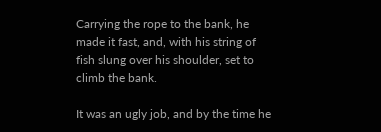Carrying the rope to the bank, he made it fast, and, with his string of fish slung over his shoulder, set to climb the bank.

It was an ugly job, and by the time he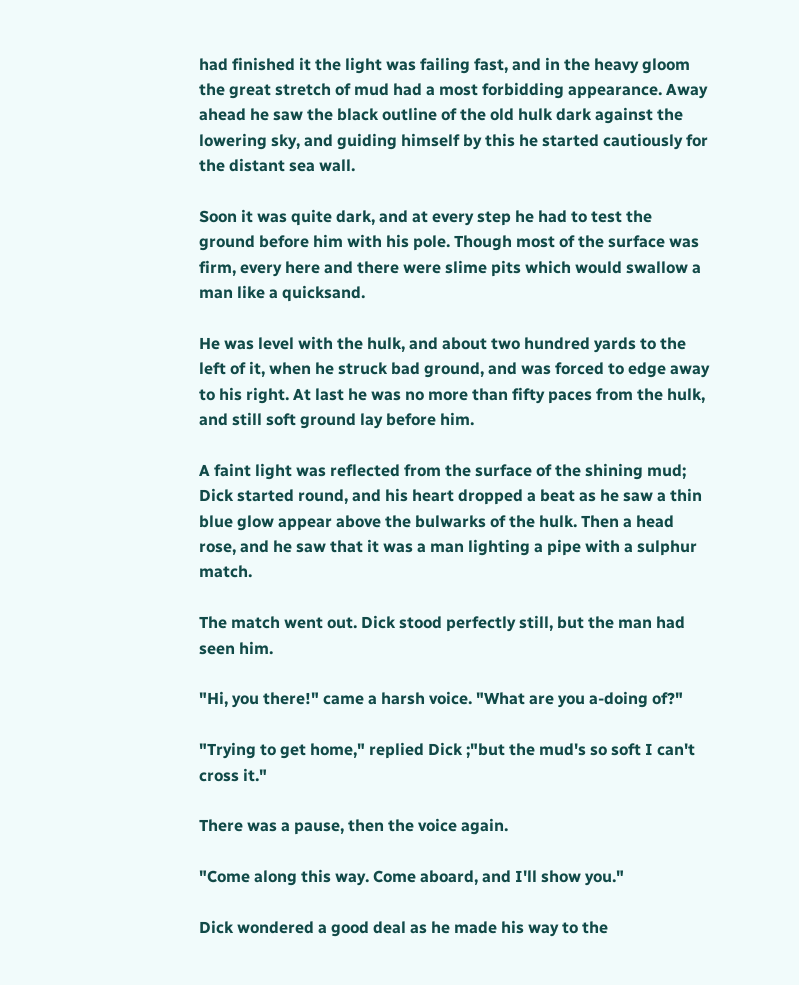had finished it the light was failing fast, and in the heavy gloom the great stretch of mud had a most forbidding appearance. Away ahead he saw the black outline of the old hulk dark against the lowering sky, and guiding himself by this he started cautiously for the distant sea wall.

Soon it was quite dark, and at every step he had to test the ground before him with his pole. Though most of the surface was firm, every here and there were slime pits which would swallow a man like a quicksand.

He was level with the hulk, and about two hundred yards to the left of it, when he struck bad ground, and was forced to edge away to his right. At last he was no more than fifty paces from the hulk, and still soft ground lay before him.

A faint light was reflected from the surface of the shining mud; Dick started round, and his heart dropped a beat as he saw a thin blue glow appear above the bulwarks of the hulk. Then a head rose, and he saw that it was a man lighting a pipe with a sulphur match.

The match went out. Dick stood perfectly still, but the man had seen him.

"Hi, you there!" came a harsh voice. "What are you a-doing of?"

"Trying to get home," replied Dick ;"but the mud's so soft I can't cross it."

There was a pause, then the voice again.

"Come along this way. Come aboard, and I'll show you."

Dick wondered a good deal as he made his way to the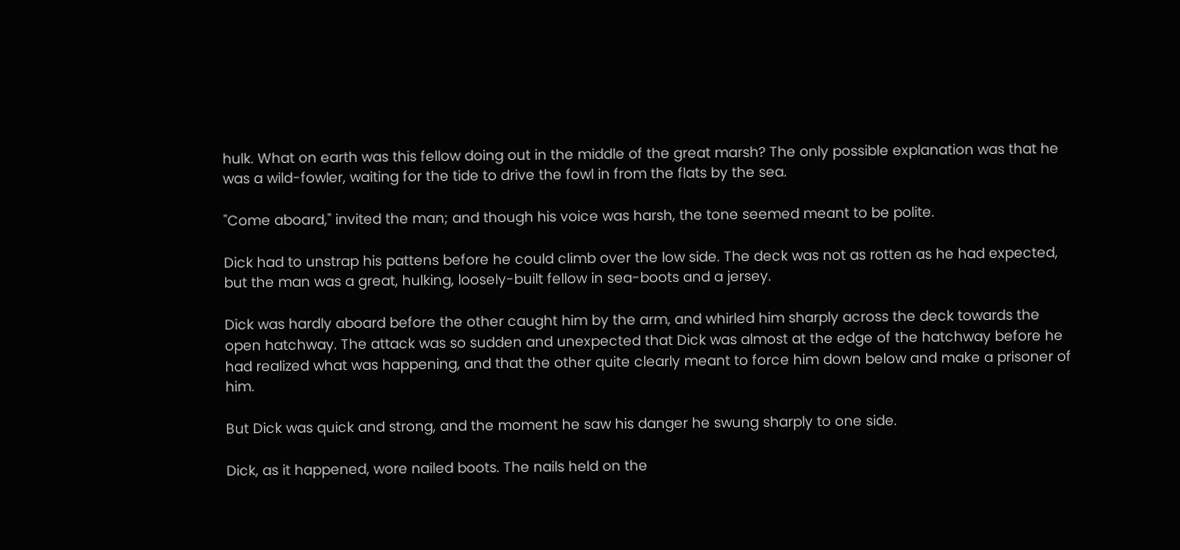hulk. What on earth was this fellow doing out in the middle of the great marsh? The only possible explanation was that he was a wild-fowler, waiting for the tide to drive the fowl in from the flats by the sea.

"Come aboard," invited the man; and though his voice was harsh, the tone seemed meant to be polite.

Dick had to unstrap his pattens before he could climb over the low side. The deck was not as rotten as he had expected, but the man was a great, hulking, loosely-built fellow in sea-boots and a jersey.

Dick was hardly aboard before the other caught him by the arm, and whirled him sharply across the deck towards the open hatchway. The attack was so sudden and unexpected that Dick was almost at the edge of the hatchway before he had realized what was happening, and that the other quite clearly meant to force him down below and make a prisoner of him.

But Dick was quick and strong, and the moment he saw his danger he swung sharply to one side.

Dick, as it happened, wore nailed boots. The nails held on the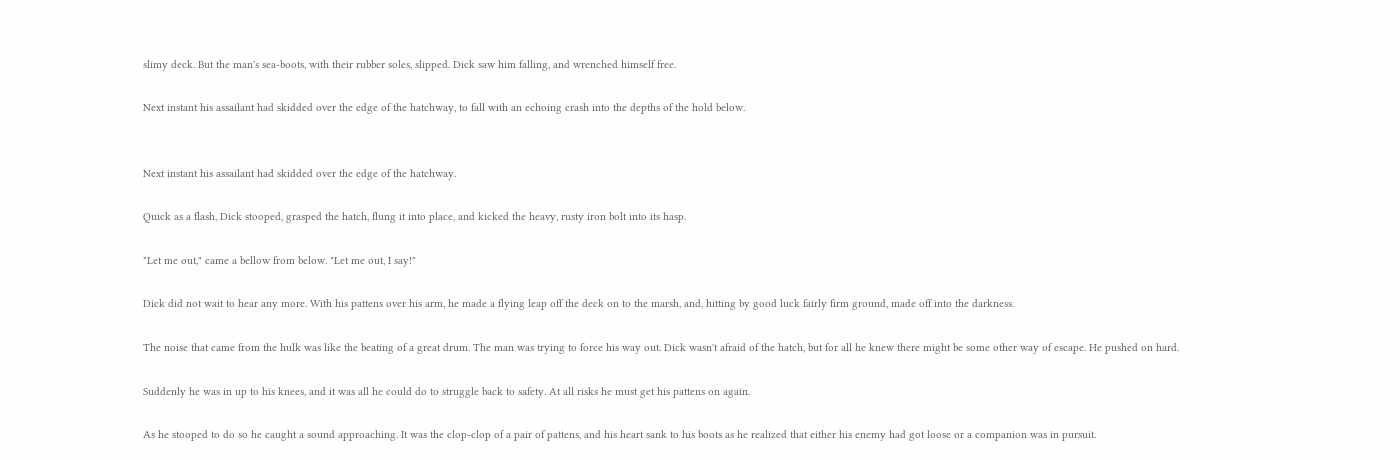slimy deck. But the man's sea-boots, with their rubber soles, slipped. Dick saw him falling, and wrenched himself free.

Next instant his assailant had skidded over the edge of the hatchway, to fall with an echoing crash into the depths of the hold below.


Next instant his assailant had skidded over the edge of the hatchway.

Quick as a flash, Dick stooped, grasped the hatch, flung it into place, and kicked the heavy, rusty iron bolt into its hasp.

"Let me out," came a bellow from below. "Let me out, I say!"

Dick did not wait to hear any more. With his pattens over his arm, he made a flying leap off the deck on to the marsh, and, hitting by good luck fairly firm ground, made off into the darkness.

The noise that came from the hulk was like the beating of a great drum. The man was trying to force his way out. Dick wasn't afraid of the hatch, but for all he knew there might be some other way of escape. He pushed on hard.

Suddenly he was in up to his knees, and it was all he could do to struggle back to safety. At all risks he must get his pattens on again.

As he stooped to do so he caught a sound approaching. It was the clop-clop of a pair of pattens, and his heart sank to his boots as he realized that either his enemy had got loose or a companion was in pursuit.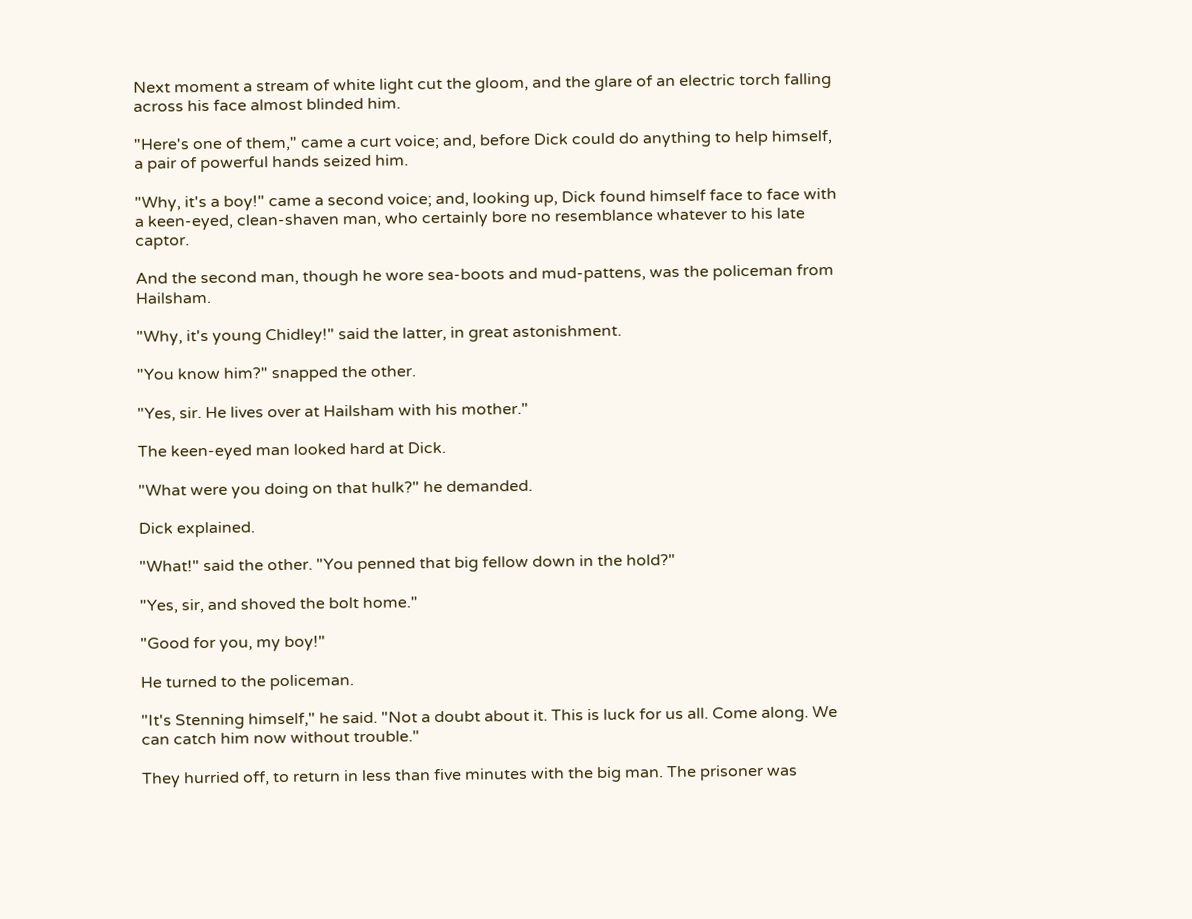Next moment a stream of white light cut the gloom, and the glare of an electric torch falling across his face almost blinded him.

"Here's one of them," came a curt voice; and, before Dick could do anything to help himself, a pair of powerful hands seized him.

"Why, it's a boy!" came a second voice; and, looking up, Dick found himself face to face with a keen-eyed, clean-shaven man, who certainly bore no resemblance whatever to his late captor.

And the second man, though he wore sea-boots and mud-pattens, was the policeman from Hailsham.

"Why, it's young Chidley!" said the latter, in great astonishment.

"You know him?" snapped the other.

"Yes, sir. He lives over at Hailsham with his mother."

The keen-eyed man looked hard at Dick.

"What were you doing on that hulk?" he demanded.

Dick explained.

"What!" said the other. "You penned that big fellow down in the hold?"

"Yes, sir, and shoved the bolt home."

"Good for you, my boy!"

He turned to the policeman.

"It's Stenning himself," he said. "Not a doubt about it. This is luck for us all. Come along. We can catch him now without trouble."

They hurried off, to return in less than five minutes with the big man. The prisoner was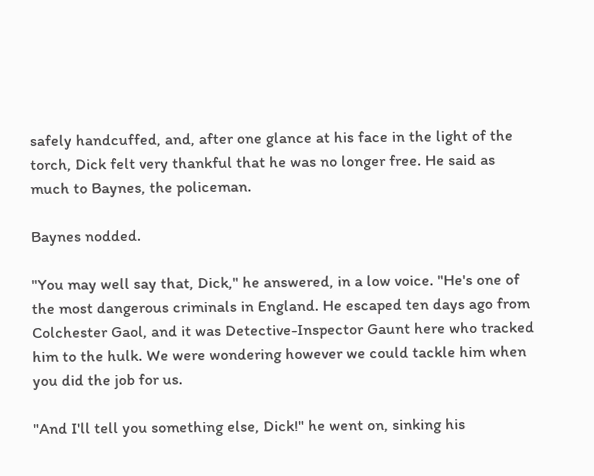safely handcuffed, and, after one glance at his face in the light of the torch, Dick felt very thankful that he was no longer free. He said as much to Baynes, the policeman.

Baynes nodded.

"You may well say that, Dick," he answered, in a low voice. "He's one of the most dangerous criminals in England. He escaped ten days ago from Colchester Gaol, and it was Detective-Inspector Gaunt here who tracked him to the hulk. We were wondering however we could tackle him when you did the job for us.

"And I'll tell you something else, Dick!" he went on, sinking his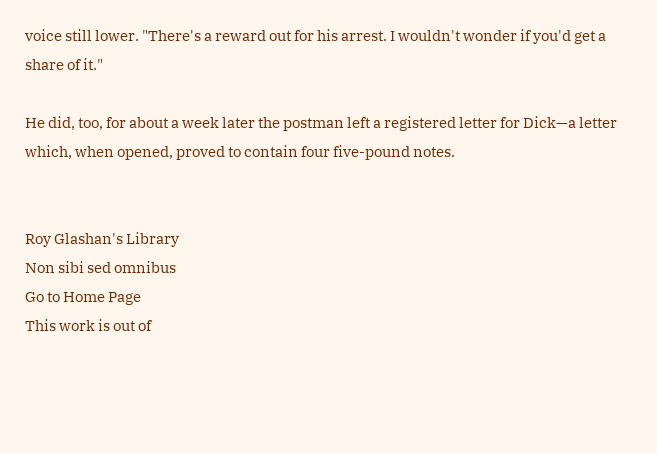voice still lower. "There's a reward out for his arrest. I wouldn't wonder if you'd get a share of it."

He did, too, for about a week later the postman left a registered letter for Dick—a letter which, when opened, proved to contain four five-pound notes.


Roy Glashan's Library
Non sibi sed omnibus
Go to Home Page
This work is out of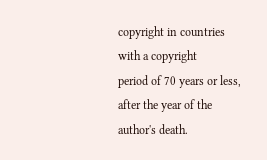copyright in countries with a copyright
period of 70 years or less, after the year of the author's death.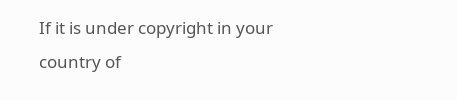If it is under copyright in your country of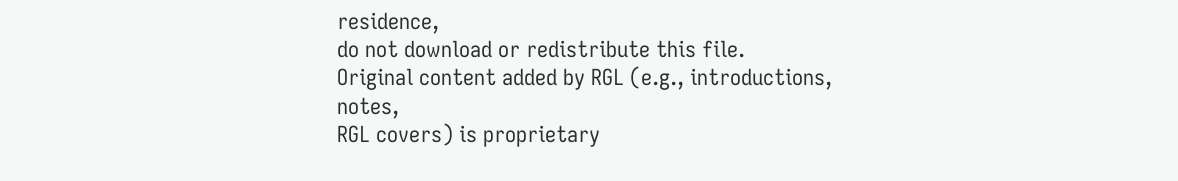residence,
do not download or redistribute this file.
Original content added by RGL (e.g., introductions, notes,
RGL covers) is proprietary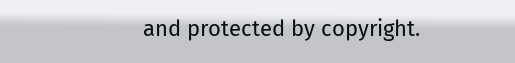and protected by copyright.